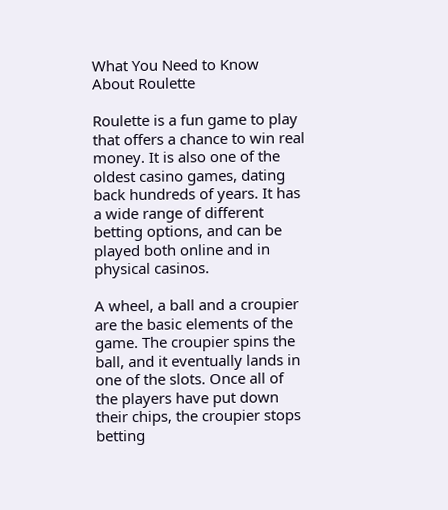What You Need to Know About Roulette

Roulette is a fun game to play that offers a chance to win real money. It is also one of the oldest casino games, dating back hundreds of years. It has a wide range of different betting options, and can be played both online and in physical casinos.

A wheel, a ball and a croupier are the basic elements of the game. The croupier spins the ball, and it eventually lands in one of the slots. Once all of the players have put down their chips, the croupier stops betting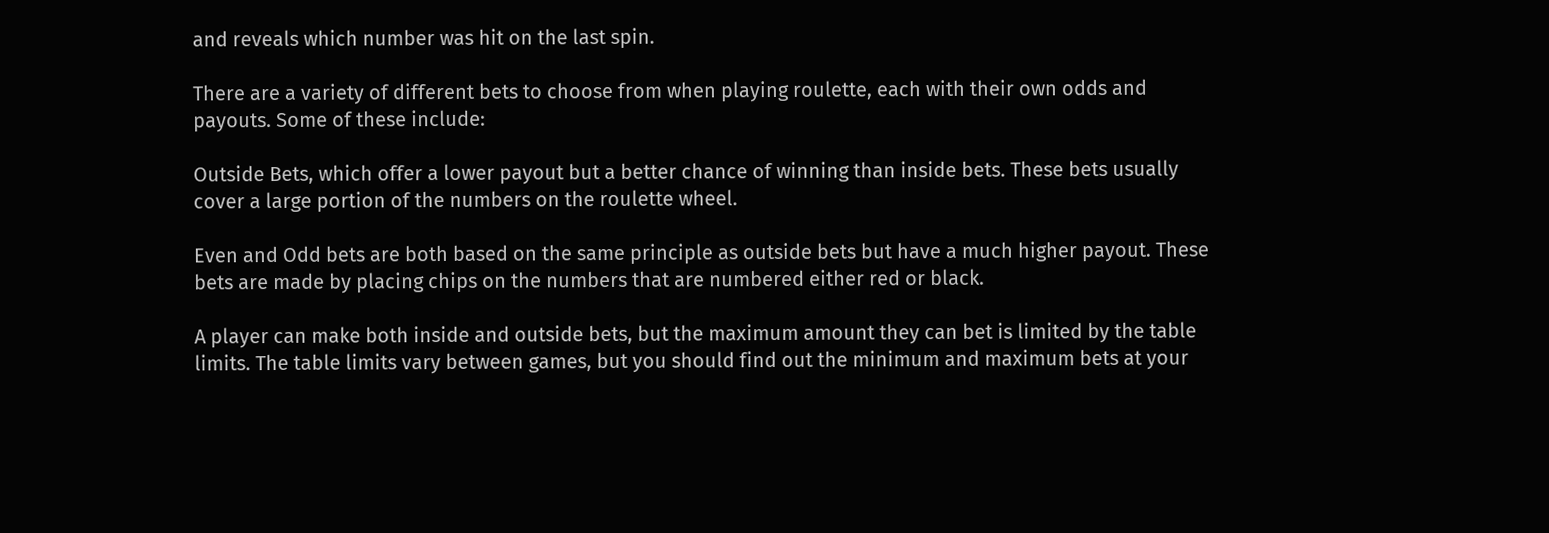and reveals which number was hit on the last spin.

There are a variety of different bets to choose from when playing roulette, each with their own odds and payouts. Some of these include:

Outside Bets, which offer a lower payout but a better chance of winning than inside bets. These bets usually cover a large portion of the numbers on the roulette wheel.

Even and Odd bets are both based on the same principle as outside bets but have a much higher payout. These bets are made by placing chips on the numbers that are numbered either red or black.

A player can make both inside and outside bets, but the maximum amount they can bet is limited by the table limits. The table limits vary between games, but you should find out the minimum and maximum bets at your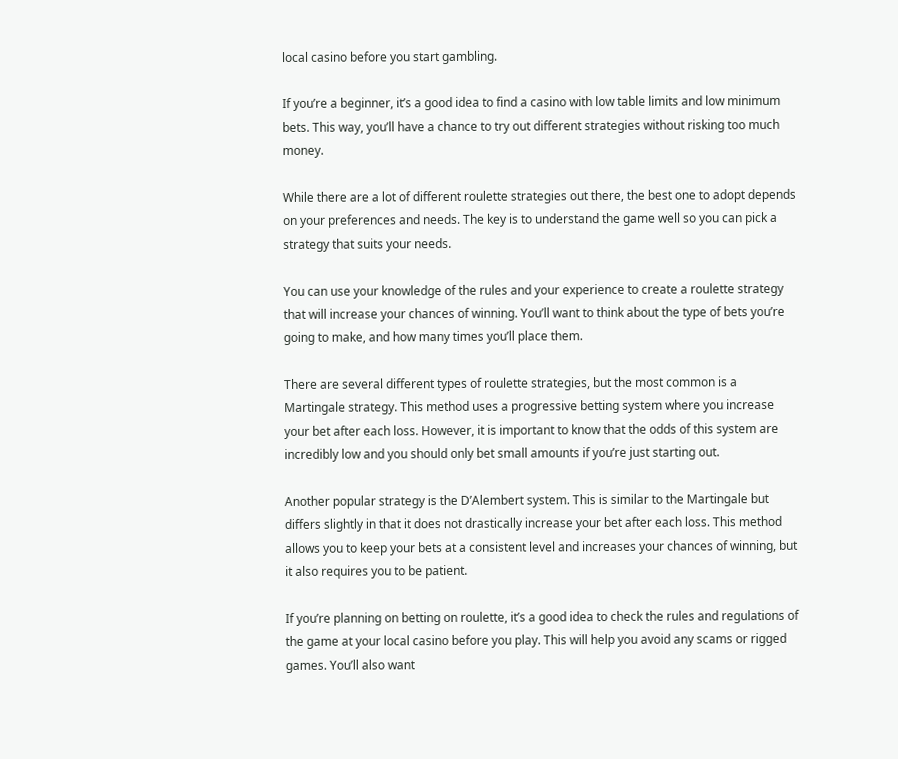local casino before you start gambling.

If you’re a beginner, it’s a good idea to find a casino with low table limits and low minimum bets. This way, you’ll have a chance to try out different strategies without risking too much money.

While there are a lot of different roulette strategies out there, the best one to adopt depends on your preferences and needs. The key is to understand the game well so you can pick a strategy that suits your needs.

You can use your knowledge of the rules and your experience to create a roulette strategy that will increase your chances of winning. You’ll want to think about the type of bets you’re going to make, and how many times you’ll place them.

There are several different types of roulette strategies, but the most common is a Martingale strategy. This method uses a progressive betting system where you increase your bet after each loss. However, it is important to know that the odds of this system are incredibly low and you should only bet small amounts if you’re just starting out.

Another popular strategy is the D’Alembert system. This is similar to the Martingale but differs slightly in that it does not drastically increase your bet after each loss. This method allows you to keep your bets at a consistent level and increases your chances of winning, but it also requires you to be patient.

If you’re planning on betting on roulette, it’s a good idea to check the rules and regulations of the game at your local casino before you play. This will help you avoid any scams or rigged games. You’ll also want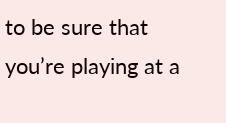to be sure that you’re playing at a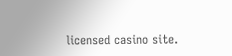licensed casino site.